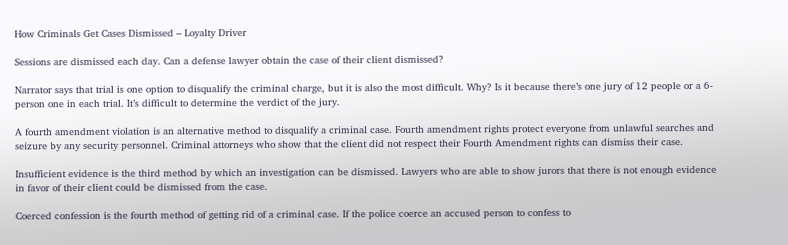How Criminals Get Cases Dismissed – Loyalty Driver

Sessions are dismissed each day. Can a defense lawyer obtain the case of their client dismissed?

Narrator says that trial is one option to disqualify the criminal charge, but it is also the most difficult. Why? Is it because there’s one jury of 12 people or a 6-person one in each trial. It’s difficult to determine the verdict of the jury.

A fourth amendment violation is an alternative method to disqualify a criminal case. Fourth amendment rights protect everyone from unlawful searches and seizure by any security personnel. Criminal attorneys who show that the client did not respect their Fourth Amendment rights can dismiss their case.

Insufficient evidence is the third method by which an investigation can be dismissed. Lawyers who are able to show jurors that there is not enough evidence in favor of their client could be dismissed from the case.

Coerced confession is the fourth method of getting rid of a criminal case. If the police coerce an accused person to confess to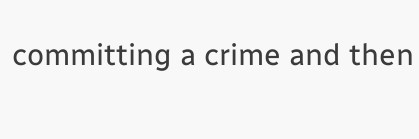committing a crime and then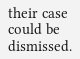their case could be dismissed.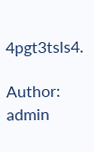4pgt3tsls4.

Author: admin